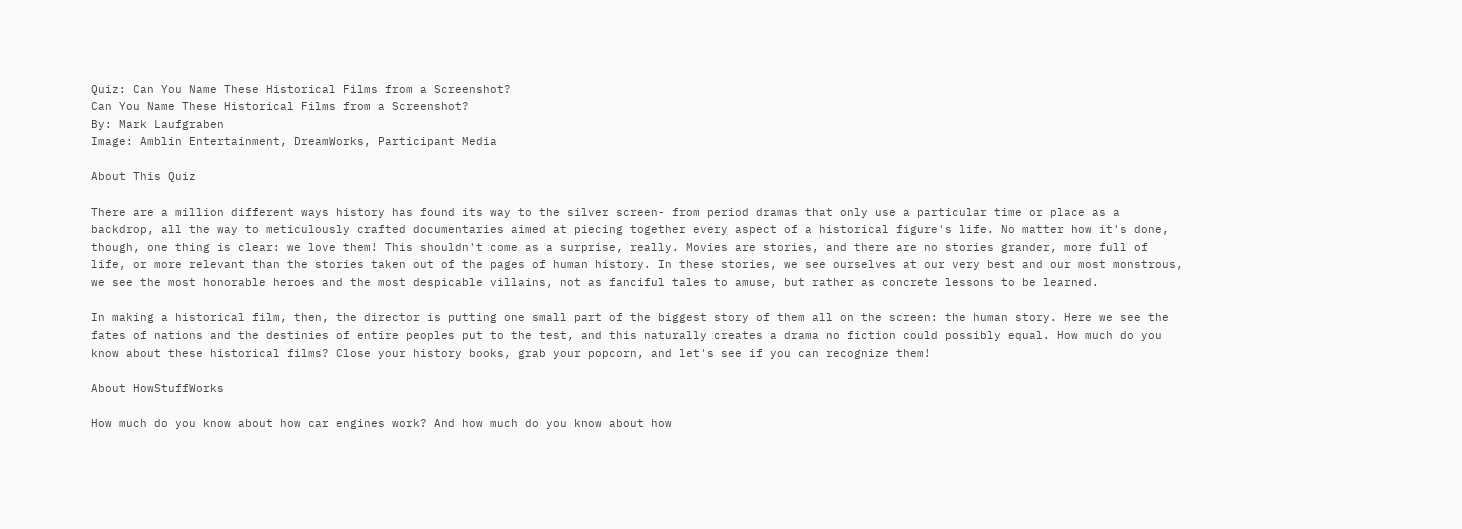Quiz: Can You Name These Historical Films from a Screenshot?
Can You Name These Historical Films from a Screenshot?
By: Mark Laufgraben
Image: Amblin Entertainment, DreamWorks, Participant Media

About This Quiz

There are a million different ways history has found its way to the silver screen- from period dramas that only use a particular time or place as a backdrop, all the way to meticulously crafted documentaries aimed at piecing together every aspect of a historical figure's life. No matter how it's done, though, one thing is clear: we love them! This shouldn't come as a surprise, really. Movies are stories, and there are no stories grander, more full of life, or more relevant than the stories taken out of the pages of human history. In these stories, we see ourselves at our very best and our most monstrous, we see the most honorable heroes and the most despicable villains, not as fanciful tales to amuse, but rather as concrete lessons to be learned.

In making a historical film, then, the director is putting one small part of the biggest story of them all on the screen: the human story. Here we see the fates of nations and the destinies of entire peoples put to the test, and this naturally creates a drama no fiction could possibly equal. How much do you know about these historical films? Close your history books, grab your popcorn, and let's see if you can recognize them!

About HowStuffWorks

How much do you know about how car engines work? And how much do you know about how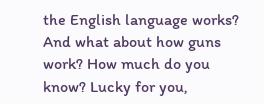the English language works? And what about how guns work? How much do you know? Lucky for you,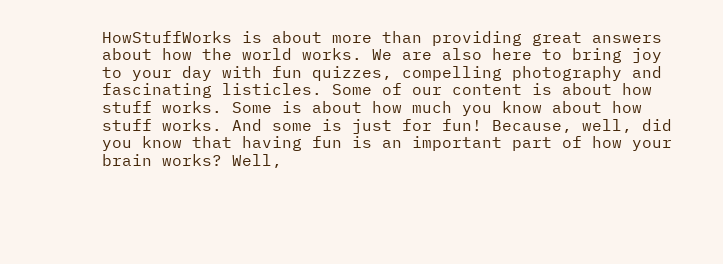HowStuffWorks is about more than providing great answers about how the world works. We are also here to bring joy to your day with fun quizzes, compelling photography and fascinating listicles. Some of our content is about how stuff works. Some is about how much you know about how stuff works. And some is just for fun! Because, well, did you know that having fun is an important part of how your brain works? Well,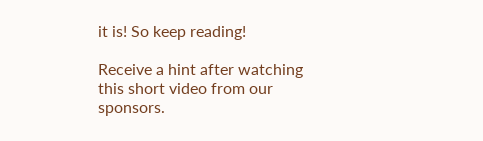it is! So keep reading!

Receive a hint after watching this short video from our sponsors.